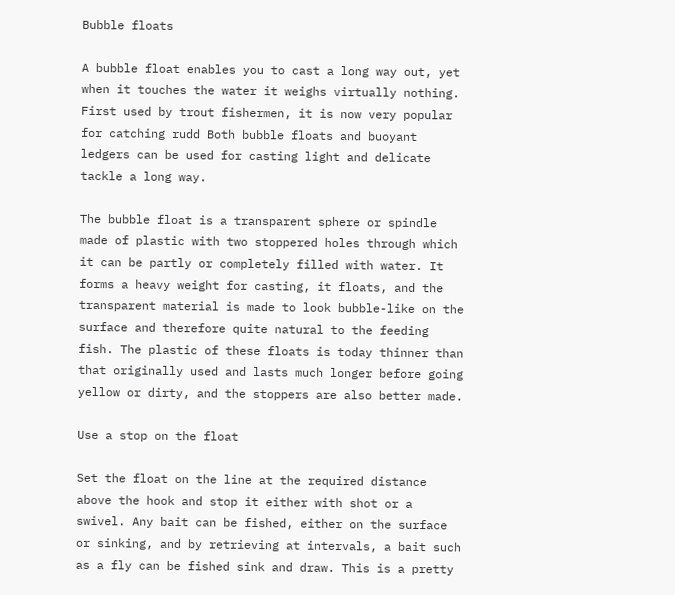Bubble floats

A bubble float enables you to cast a long way out, yet when it touches the water it weighs virtually nothing. First used by trout fishermen, it is now very popular for catching rudd Both bubble floats and buoyant ledgers can be used for casting light and delicate tackle a long way.

The bubble float is a transparent sphere or spindle made of plastic with two stoppered holes through which it can be partly or completely filled with water. It forms a heavy weight for casting, it floats, and the transparent material is made to look bubble-like on the surface and therefore quite natural to the feeding fish. The plastic of these floats is today thinner than that originally used and lasts much longer before going yellow or dirty, and the stoppers are also better made.

Use a stop on the float

Set the float on the line at the required distance above the hook and stop it either with shot or a swivel. Any bait can be fished, either on the surface or sinking, and by retrieving at intervals, a bait such as a fly can be fished sink and draw. This is a pretty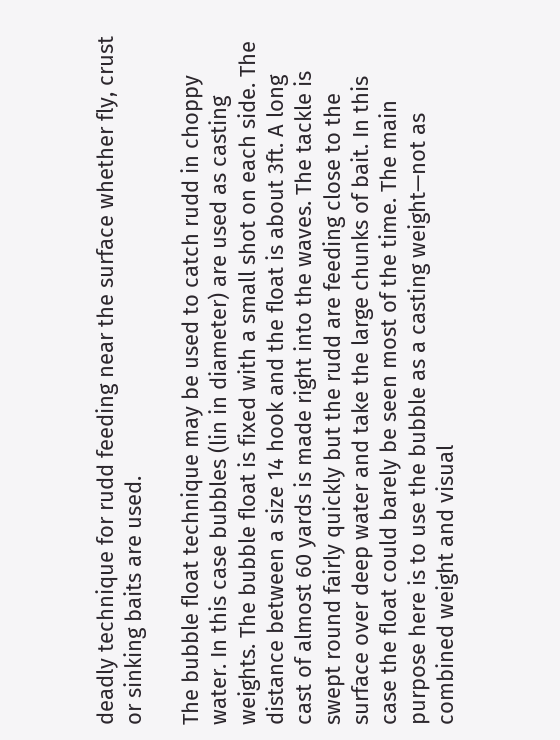deadly technique for rudd feeding near the surface whether fly, crust or sinking baits are used.

The bubble float technique may be used to catch rudd in choppy water. In this case bubbles (lin in diameter) are used as casting weights. The bubble float is fixed with a small shot on each side. The distance between a size 14 hook and the float is about 3ft. A long cast of almost 60 yards is made right into the waves. The tackle is swept round fairly quickly but the rudd are feeding close to the surface over deep water and take the large chunks of bait. In this case the float could barely be seen most of the time. The main purpose here is to use the bubble as a casting weight—not as combined weight and visual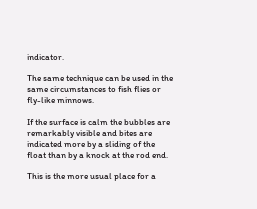indicator.

The same technique can be used in the same circumstances to fish flies or fly-like minnows.

If the surface is calm the bubbles are remarkably visible and bites are indicated more by a sliding of the float than by a knock at the rod end.

This is the more usual place for a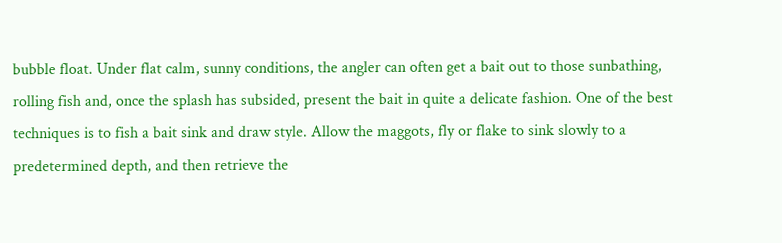bubble float. Under flat calm, sunny conditions, the angler can often get a bait out to those sunbathing, rolling fish and, once the splash has subsided, present the bait in quite a delicate fashion. One of the best techniques is to fish a bait sink and draw style. Allow the maggots, fly or flake to sink slowly to a predetermined depth, and then retrieve the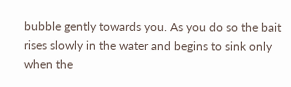bubble gently towards you. As you do so the bait rises slowly in the water and begins to sink only when the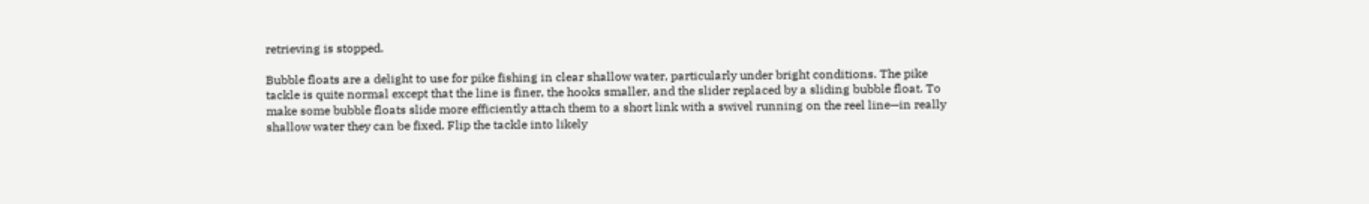retrieving is stopped.

Bubble floats are a delight to use for pike fishing in clear shallow water, particularly under bright conditions. The pike tackle is quite normal except that the line is finer, the hooks smaller, and the slider replaced by a sliding bubble float. To make some bubble floats slide more efficiently attach them to a short link with a swivel running on the reel line—in really shallow water they can be fixed. Flip the tackle into likely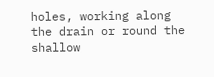holes, working along the drain or round the shallow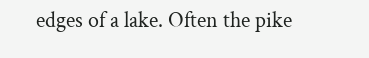edges of a lake. Often the pike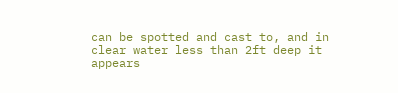can be spotted and cast to, and in clear water less than 2ft deep it appears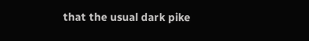that the usual dark pike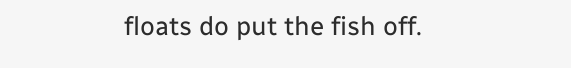floats do put the fish off.